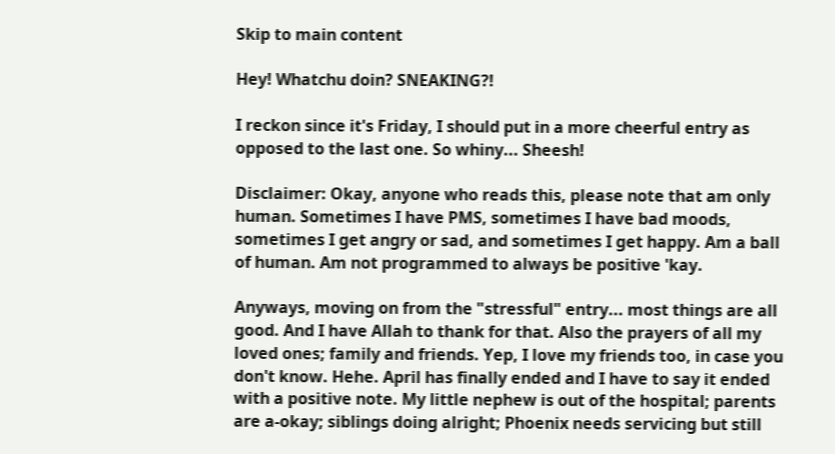Skip to main content

Hey! Whatchu doin? SNEAKING?!

I reckon since it's Friday, I should put in a more cheerful entry as opposed to the last one. So whiny... Sheesh!

Disclaimer: Okay, anyone who reads this, please note that am only human. Sometimes I have PMS, sometimes I have bad moods, sometimes I get angry or sad, and sometimes I get happy. Am a ball of human. Am not programmed to always be positive 'kay.

Anyways, moving on from the "stressful" entry... most things are all good. And I have Allah to thank for that. Also the prayers of all my loved ones; family and friends. Yep, I love my friends too, in case you don't know. Hehe. April has finally ended and I have to say it ended with a positive note. My little nephew is out of the hospital; parents are a-okay; siblings doing alright; Phoenix needs servicing but still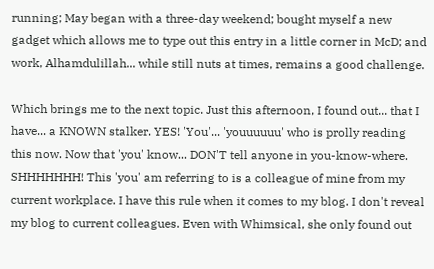running; May began with a three-day weekend; bought myself a new gadget which allows me to type out this entry in a little corner in McD; and work, Alhamdulillah... while still nuts at times, remains a good challenge.

Which brings me to the next topic. Just this afternoon, I found out... that I have... a KNOWN stalker. YES! 'You'... 'youuuuuu' who is prolly reading this now. Now that 'you' know... DON'T tell anyone in you-know-where. SHHHHHHH! This 'you' am referring to is a colleague of mine from my current workplace. I have this rule when it comes to my blog. I don't reveal my blog to current colleagues. Even with Whimsical, she only found out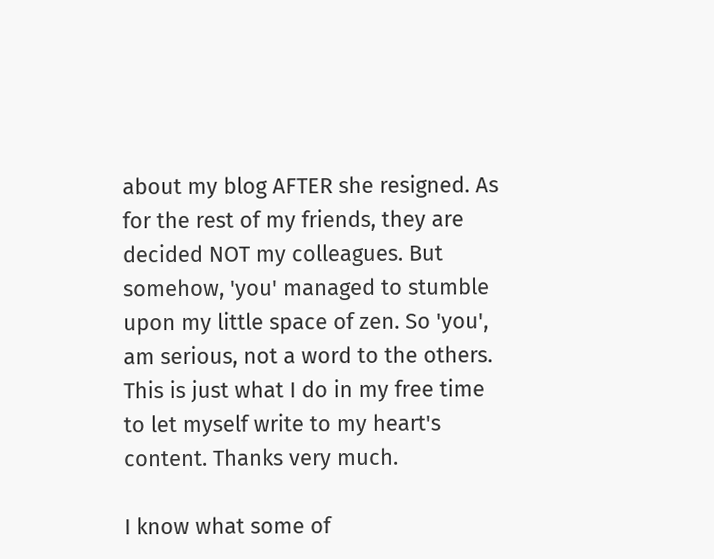about my blog AFTER she resigned. As for the rest of my friends, they are decided NOT my colleagues. But somehow, 'you' managed to stumble upon my little space of zen. So 'you', am serious, not a word to the others. This is just what I do in my free time to let myself write to my heart's content. Thanks very much.

I know what some of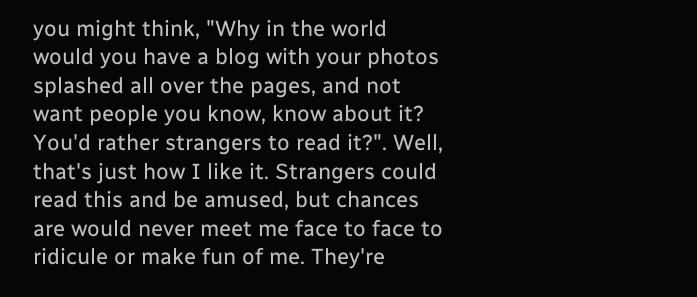you might think, "Why in the world would you have a blog with your photos splashed all over the pages, and not want people you know, know about it? You'd rather strangers to read it?". Well, that's just how I like it. Strangers could read this and be amused, but chances are would never meet me face to face to ridicule or make fun of me. They're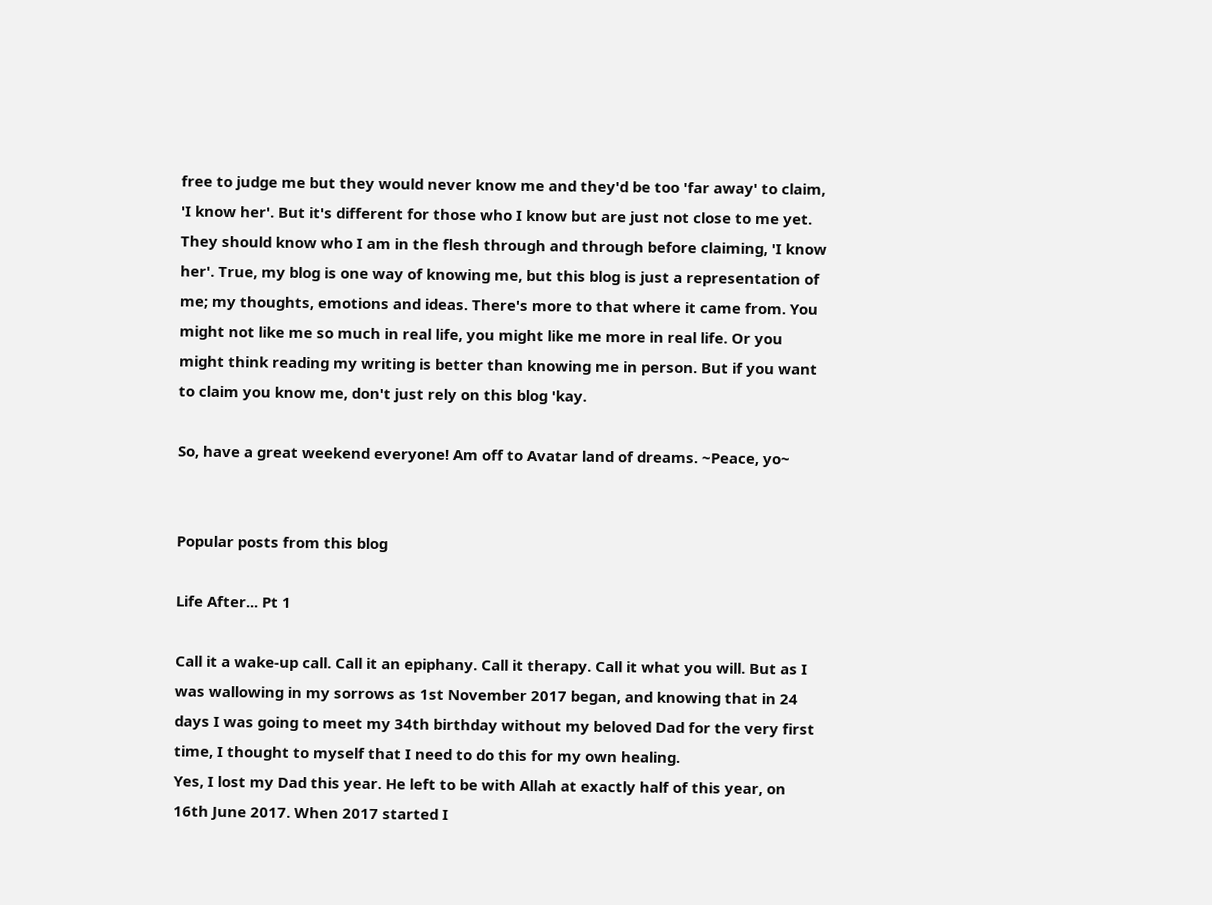free to judge me but they would never know me and they'd be too 'far away' to claim, 'I know her'. But it's different for those who I know but are just not close to me yet. They should know who I am in the flesh through and through before claiming, 'I know her'. True, my blog is one way of knowing me, but this blog is just a representation of me; my thoughts, emotions and ideas. There's more to that where it came from. You might not like me so much in real life, you might like me more in real life. Or you might think reading my writing is better than knowing me in person. But if you want to claim you know me, don't just rely on this blog 'kay.

So, have a great weekend everyone! Am off to Avatar land of dreams. ~Peace, yo~


Popular posts from this blog

Life After... Pt 1

Call it a wake-up call. Call it an epiphany. Call it therapy. Call it what you will. But as I was wallowing in my sorrows as 1st November 2017 began, and knowing that in 24 days I was going to meet my 34th birthday without my beloved Dad for the very first time, I thought to myself that I need to do this for my own healing.
Yes, I lost my Dad this year. He left to be with Allah at exactly half of this year, on 16th June 2017. When 2017 started I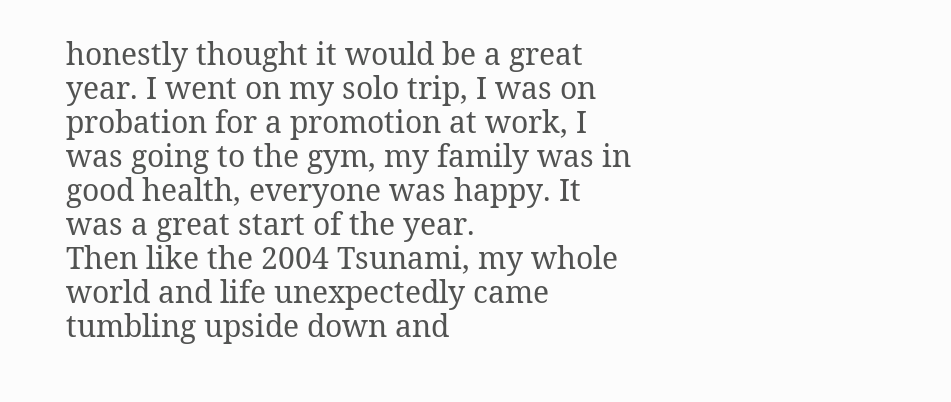honestly thought it would be a great year. I went on my solo trip, I was on probation for a promotion at work, I was going to the gym, my family was in good health, everyone was happy. It was a great start of the year.
Then like the 2004 Tsunami, my whole world and life unexpectedly came tumbling upside down and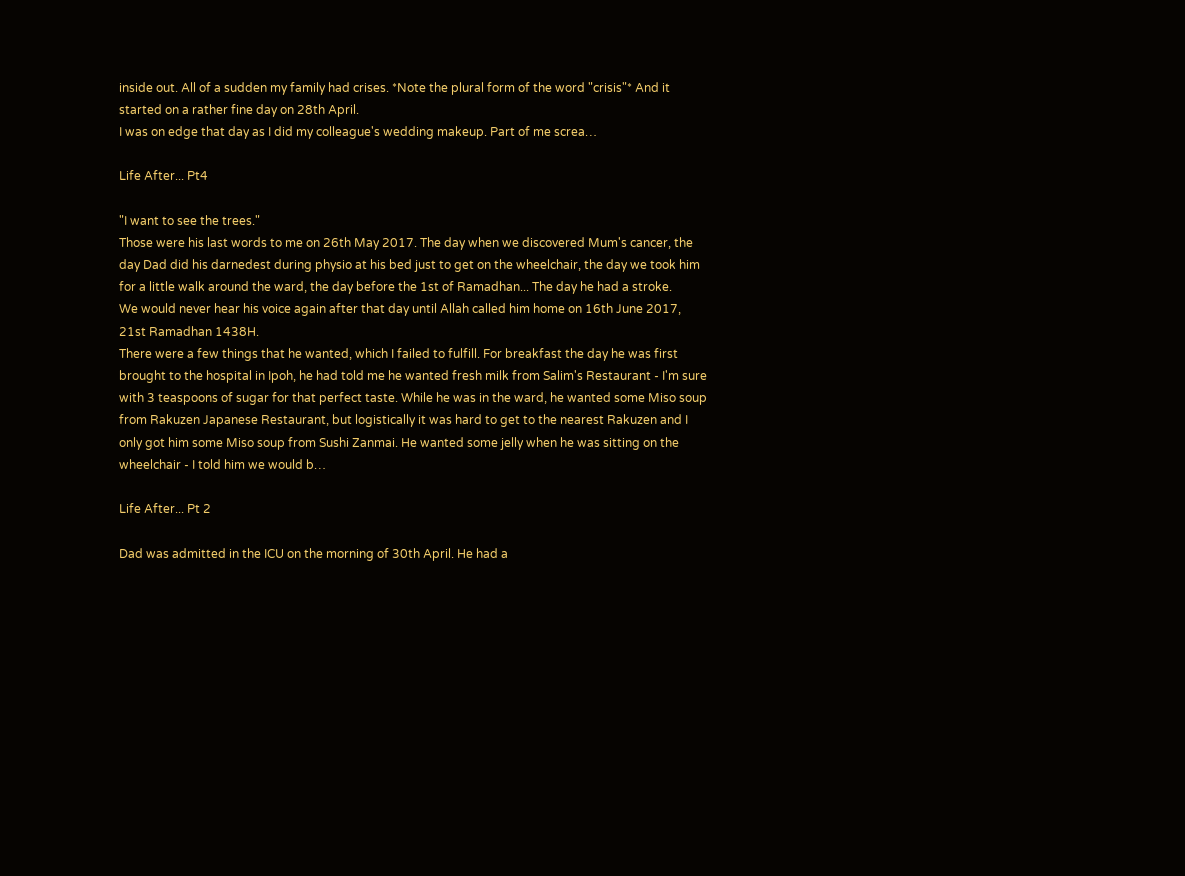inside out. All of a sudden my family had crises. *Note the plural form of the word "crisis"* And it started on a rather fine day on 28th April.
I was on edge that day as I did my colleague's wedding makeup. Part of me screa…

Life After... Pt4

"I want to see the trees."
Those were his last words to me on 26th May 2017. The day when we discovered Mum's cancer, the day Dad did his darnedest during physio at his bed just to get on the wheelchair, the day we took him for a little walk around the ward, the day before the 1st of Ramadhan... The day he had a stroke.
We would never hear his voice again after that day until Allah called him home on 16th June 2017, 21st Ramadhan 1438H.
There were a few things that he wanted, which I failed to fulfill. For breakfast the day he was first brought to the hospital in Ipoh, he had told me he wanted fresh milk from Salim's Restaurant - I'm sure with 3 teaspoons of sugar for that perfect taste. While he was in the ward, he wanted some Miso soup from Rakuzen Japanese Restaurant, but logistically it was hard to get to the nearest Rakuzen and I only got him some Miso soup from Sushi Zanmai. He wanted some jelly when he was sitting on the wheelchair - I told him we would b…

Life After... Pt 2

Dad was admitted in the ICU on the morning of 30th April. He had a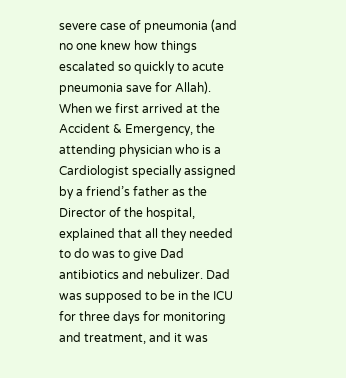severe case of pneumonia (and no one knew how things escalated so quickly to acute pneumonia save for Allah). When we first arrived at the Accident & Emergency, the attending physician who is a Cardiologist specially assigned by a friend’s father as the Director of the hospital, explained that all they needed to do was to give Dad antibiotics and nebulizer. Dad was supposed to be in the ICU for three days for monitoring and treatment, and it was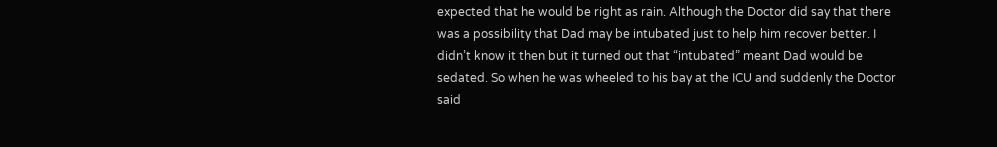expected that he would be right as rain. Although the Doctor did say that there was a possibility that Dad may be intubated just to help him recover better. I didn’t know it then but it turned out that “intubated” meant Dad would be sedated. So when he was wheeled to his bay at the ICU and suddenly the Doctor said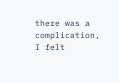there was a complication, I felt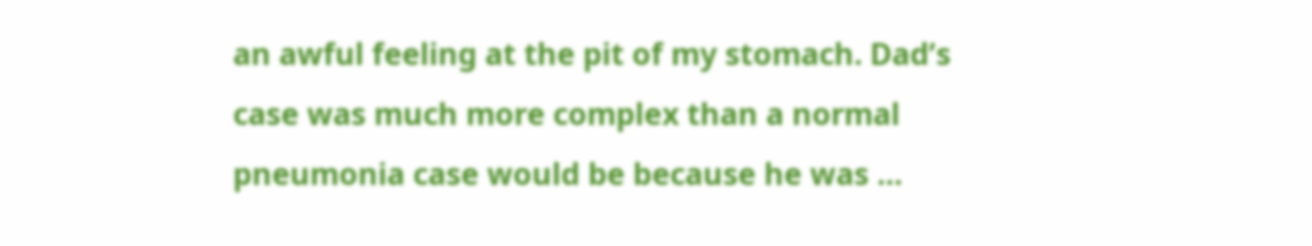an awful feeling at the pit of my stomach. Dad’s case was much more complex than a normal pneumonia case would be because he was …